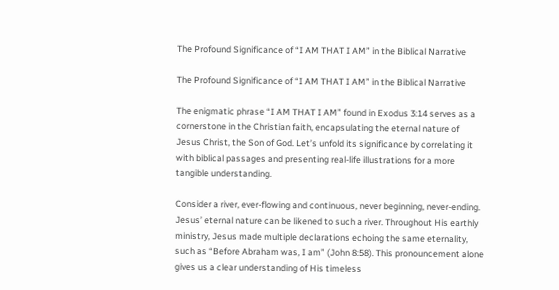The Profound Significance of “I AM THAT I AM” in the Biblical Narrative

The Profound Significance of “I AM THAT I AM” in the Biblical Narrative

The enigmatic phrase “I AM THAT I AM” found in Exodus 3:14 serves as a cornerstone in the Christian faith, encapsulating the eternal nature of Jesus Christ, the Son of God. Let’s unfold its significance by correlating it with biblical passages and presenting real-life illustrations for a more tangible understanding.

Consider a river, ever-flowing and continuous, never beginning, never-ending. Jesus’ eternal nature can be likened to such a river. Throughout His earthly ministry, Jesus made multiple declarations echoing the same eternality, such as “Before Abraham was, I am” (John 8:58). This pronouncement alone gives us a clear understanding of His timeless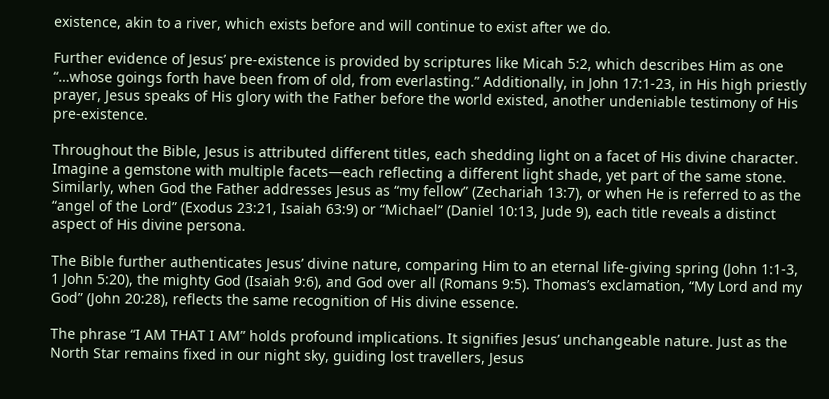existence, akin to a river, which exists before and will continue to exist after we do.

Further evidence of Jesus’ pre-existence is provided by scriptures like Micah 5:2, which describes Him as one “…whose goings forth have been from of old, from everlasting.” Additionally, in John 17:1-23, in His high priestly prayer, Jesus speaks of His glory with the Father before the world existed, another undeniable testimony of His pre-existence.

Throughout the Bible, Jesus is attributed different titles, each shedding light on a facet of His divine character. Imagine a gemstone with multiple facets—each reflecting a different light shade, yet part of the same stone. Similarly, when God the Father addresses Jesus as “my fellow” (Zechariah 13:7), or when He is referred to as the “angel of the Lord” (Exodus 23:21, Isaiah 63:9) or “Michael” (Daniel 10:13, Jude 9), each title reveals a distinct aspect of His divine persona.

The Bible further authenticates Jesus’ divine nature, comparing Him to an eternal life-giving spring (John 1:1-3, 1 John 5:20), the mighty God (Isaiah 9:6), and God over all (Romans 9:5). Thomas’s exclamation, “My Lord and my God” (John 20:28), reflects the same recognition of His divine essence.

The phrase “I AM THAT I AM” holds profound implications. It signifies Jesus’ unchangeable nature. Just as the North Star remains fixed in our night sky, guiding lost travellers, Jesus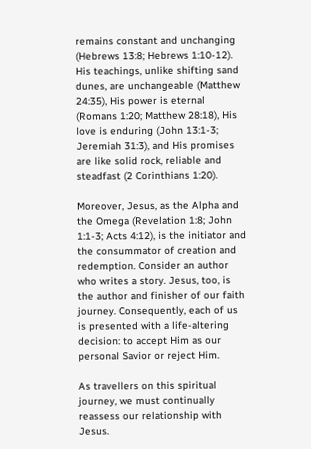remains constant and unchanging (Hebrews 13:8; Hebrews 1:10-12). His teachings, unlike shifting sand dunes, are unchangeable (Matthew 24:35), His power is eternal (Romans 1:20; Matthew 28:18), His love is enduring (John 13:1-3; Jeremiah 31:3), and His promises are like solid rock, reliable and steadfast (2 Corinthians 1:20).

Moreover, Jesus, as the Alpha and the Omega (Revelation 1:8; John 1:1-3; Acts 4:12), is the initiator and the consummator of creation and redemption. Consider an author who writes a story. Jesus, too, is the author and finisher of our faith journey. Consequently, each of us is presented with a life-altering decision: to accept Him as our personal Savior or reject Him.

As travellers on this spiritual journey, we must continually reassess our relationship with Jesus.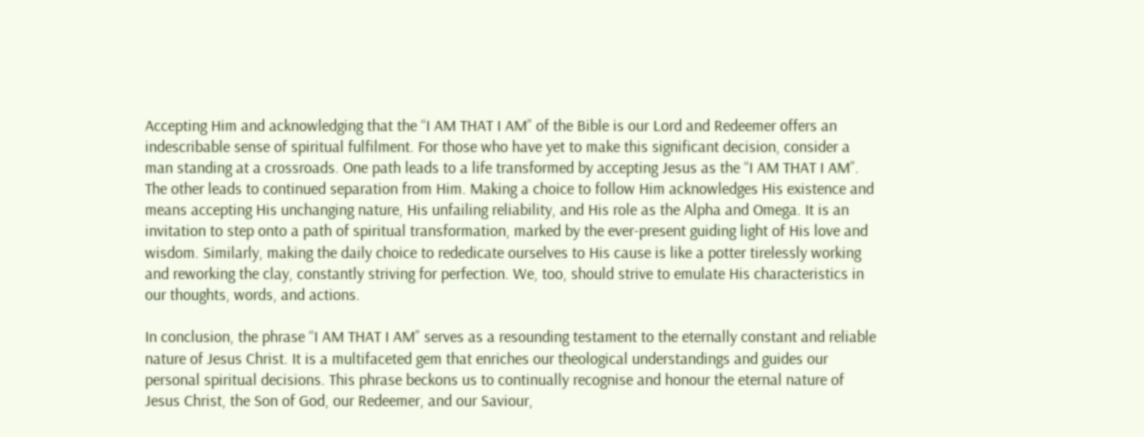Accepting Him and acknowledging that the “I AM THAT I AM” of the Bible is our Lord and Redeemer offers an indescribable sense of spiritual fulfilment. For those who have yet to make this significant decision, consider a man standing at a crossroads. One path leads to a life transformed by accepting Jesus as the “I AM THAT I AM”. The other leads to continued separation from Him. Making a choice to follow Him acknowledges His existence and means accepting His unchanging nature, His unfailing reliability, and His role as the Alpha and Omega. It is an invitation to step onto a path of spiritual transformation, marked by the ever-present guiding light of His love and wisdom. Similarly, making the daily choice to rededicate ourselves to His cause is like a potter tirelessly working and reworking the clay, constantly striving for perfection. We, too, should strive to emulate His characteristics in our thoughts, words, and actions.

In conclusion, the phrase “I AM THAT I AM” serves as a resounding testament to the eternally constant and reliable nature of Jesus Christ. It is a multifaceted gem that enriches our theological understandings and guides our personal spiritual decisions. This phrase beckons us to continually recognise and honour the eternal nature of Jesus Christ, the Son of God, our Redeemer, and our Saviour,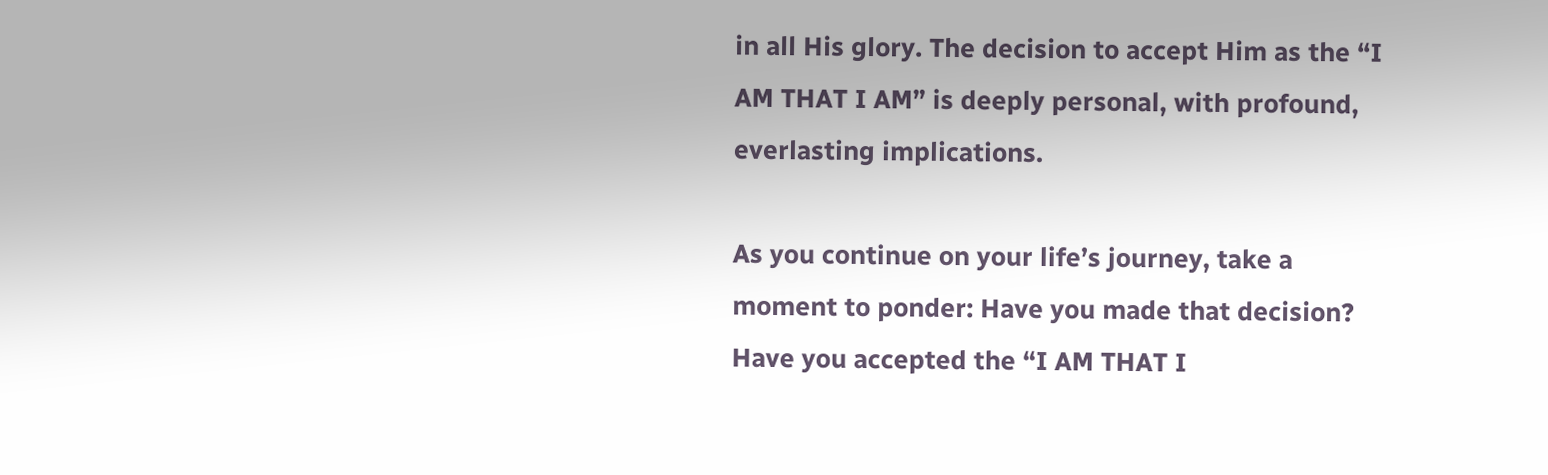in all His glory. The decision to accept Him as the “I AM THAT I AM” is deeply personal, with profound, everlasting implications.

As you continue on your life’s journey, take a moment to ponder: Have you made that decision? Have you accepted the “I AM THAT I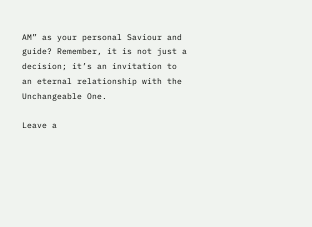AM” as your personal Saviour and guide? Remember, it is not just a decision; it’s an invitation to an eternal relationship with the Unchangeable One.

Leave a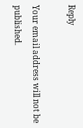Reply

Your email address will not be published.